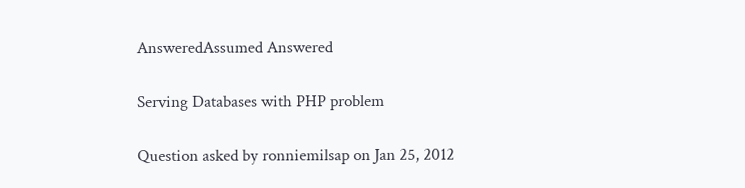AnsweredAssumed Answered

Serving Databases with PHP problem

Question asked by ronniemilsap on Jan 25, 2012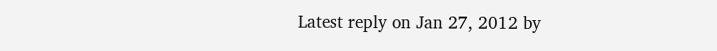Latest reply on Jan 27, 2012 by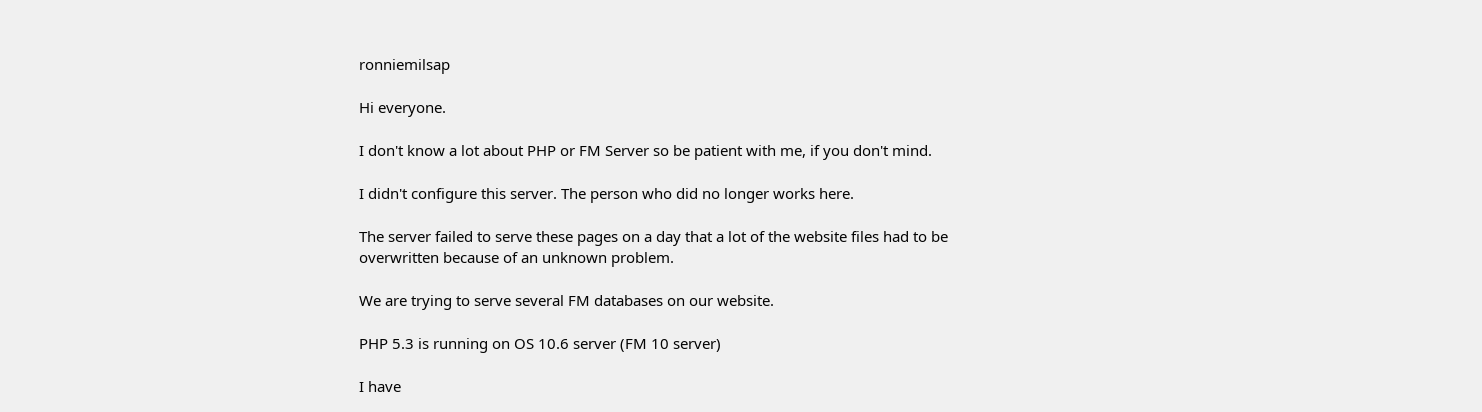ronniemilsap

Hi everyone.

I don't know a lot about PHP or FM Server so be patient with me, if you don't mind.

I didn't configure this server. The person who did no longer works here.

The server failed to serve these pages on a day that a lot of the website files had to be overwritten because of an unknown problem.

We are trying to serve several FM databases on our website.

PHP 5.3 is running on OS 10.6 server (FM 10 server)

I have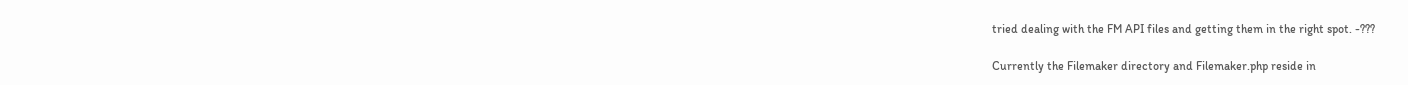tried dealing with the FM API files and getting them in the right spot. -???

Currently the Filemaker directory and Filemaker.php reside in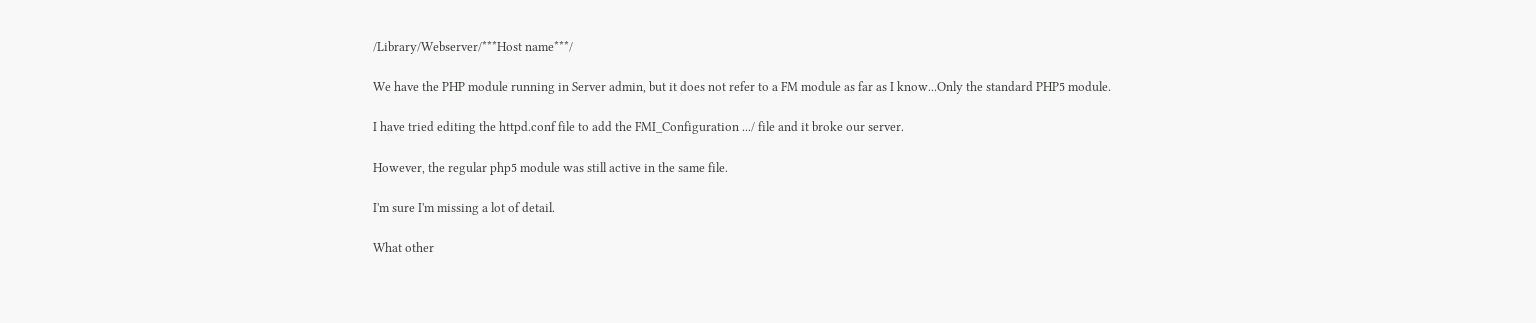/Library/Webserver/***Host name***/

We have the PHP module running in Server admin, but it does not refer to a FM module as far as I know...Only the standard PHP5 module.

I have tried editing the httpd.conf file to add the FMI_Configuration .../ file and it broke our server.

However, the regular php5 module was still active in the same file.

I'm sure I'm missing a lot of detail.

What other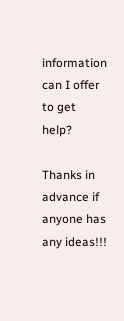information can I offer to get help?

Thanks in advance if anyone has any ideas!!!